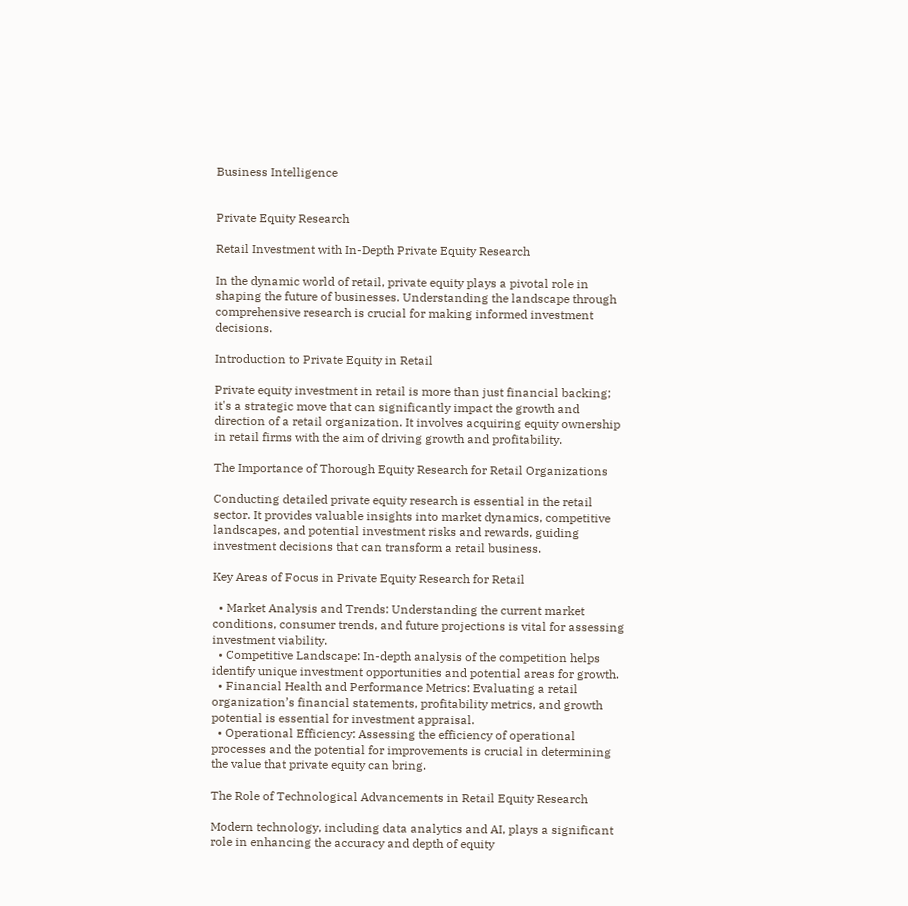Business Intelligence


Private Equity Research

Retail Investment with In-Depth Private Equity Research

In the dynamic world of retail, private equity plays a pivotal role in shaping the future of businesses. Understanding the landscape through comprehensive research is crucial for making informed investment decisions.

Introduction to Private Equity in Retail

Private equity investment in retail is more than just financial backing; it's a strategic move that can significantly impact the growth and direction of a retail organization. It involves acquiring equity ownership in retail firms with the aim of driving growth and profitability.

The Importance of Thorough Equity Research for Retail Organizations

Conducting detailed private equity research is essential in the retail sector. It provides valuable insights into market dynamics, competitive landscapes, and potential investment risks and rewards, guiding investment decisions that can transform a retail business.

Key Areas of Focus in Private Equity Research for Retail

  • Market Analysis and Trends: Understanding the current market conditions, consumer trends, and future projections is vital for assessing investment viability.
  • Competitive Landscape: In-depth analysis of the competition helps identify unique investment opportunities and potential areas for growth.
  • Financial Health and Performance Metrics: Evaluating a retail organization’s financial statements, profitability metrics, and growth potential is essential for investment appraisal.
  • Operational Efficiency: Assessing the efficiency of operational processes and the potential for improvements is crucial in determining the value that private equity can bring.

The Role of Technological Advancements in Retail Equity Research

Modern technology, including data analytics and AI, plays a significant role in enhancing the accuracy and depth of equity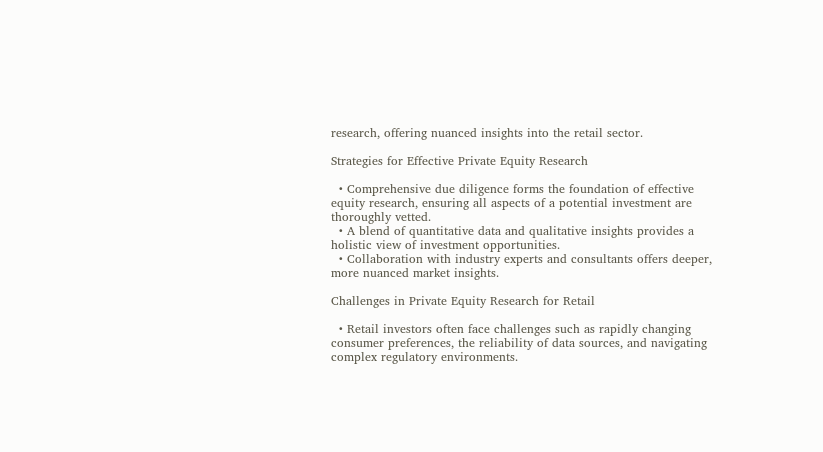research, offering nuanced insights into the retail sector.

Strategies for Effective Private Equity Research

  • Comprehensive due diligence forms the foundation of effective equity research, ensuring all aspects of a potential investment are thoroughly vetted.
  • A blend of quantitative data and qualitative insights provides a holistic view of investment opportunities.
  • Collaboration with industry experts and consultants offers deeper, more nuanced market insights.

Challenges in Private Equity Research for Retail

  • Retail investors often face challenges such as rapidly changing consumer preferences, the reliability of data sources, and navigating complex regulatory environments.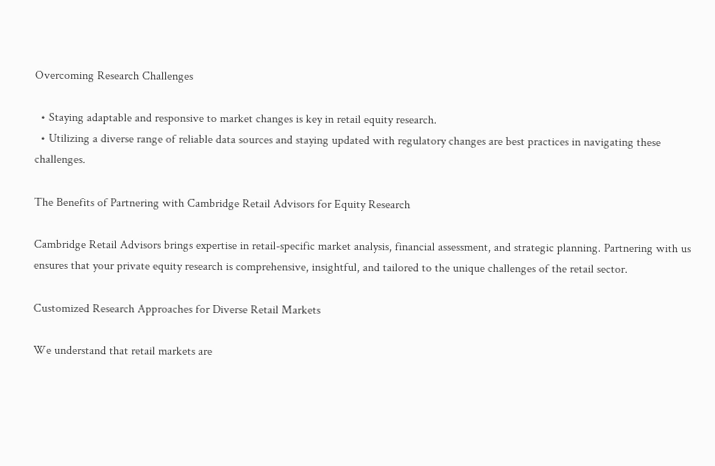Overcoming Research Challenges

  • Staying adaptable and responsive to market changes is key in retail equity research.
  • Utilizing a diverse range of reliable data sources and staying updated with regulatory changes are best practices in navigating these challenges.

The Benefits of Partnering with Cambridge Retail Advisors for Equity Research

Cambridge Retail Advisors brings expertise in retail-specific market analysis, financial assessment, and strategic planning. Partnering with us ensures that your private equity research is comprehensive, insightful, and tailored to the unique challenges of the retail sector.

Customized Research Approaches for Diverse Retail Markets

We understand that retail markets are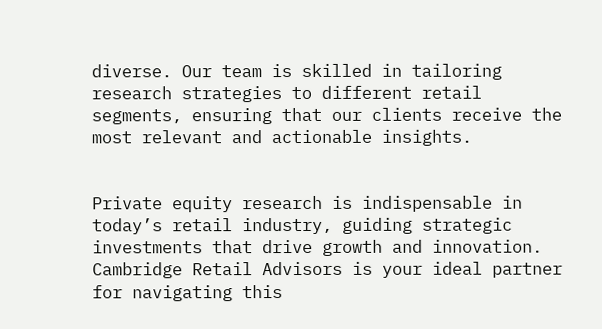diverse. Our team is skilled in tailoring research strategies to different retail segments, ensuring that our clients receive the most relevant and actionable insights.


Private equity research is indispensable in today’s retail industry, guiding strategic investments that drive growth and innovation. Cambridge Retail Advisors is your ideal partner for navigating this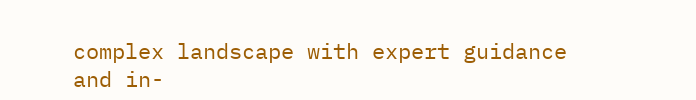complex landscape with expert guidance and in-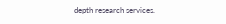depth research services.